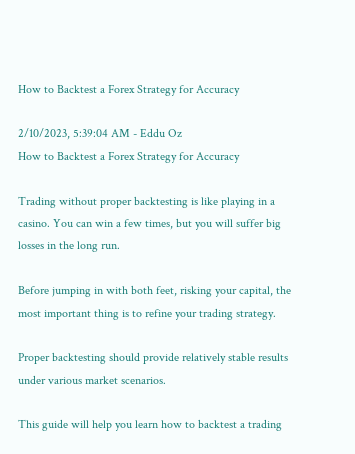How to Backtest a Forex Strategy for Accuracy

2/10/2023, 5:39:04 AM - Eddu Oz
How to Backtest a Forex Strategy for Accuracy

Trading without proper backtesting is like playing in a casino. You can win a few times, but you will suffer big losses in the long run.

Before jumping in with both feet, risking your capital, the most important thing is to refine your trading strategy.

Proper backtesting should provide relatively stable results under various market scenarios.

This guide will help you learn how to backtest a trading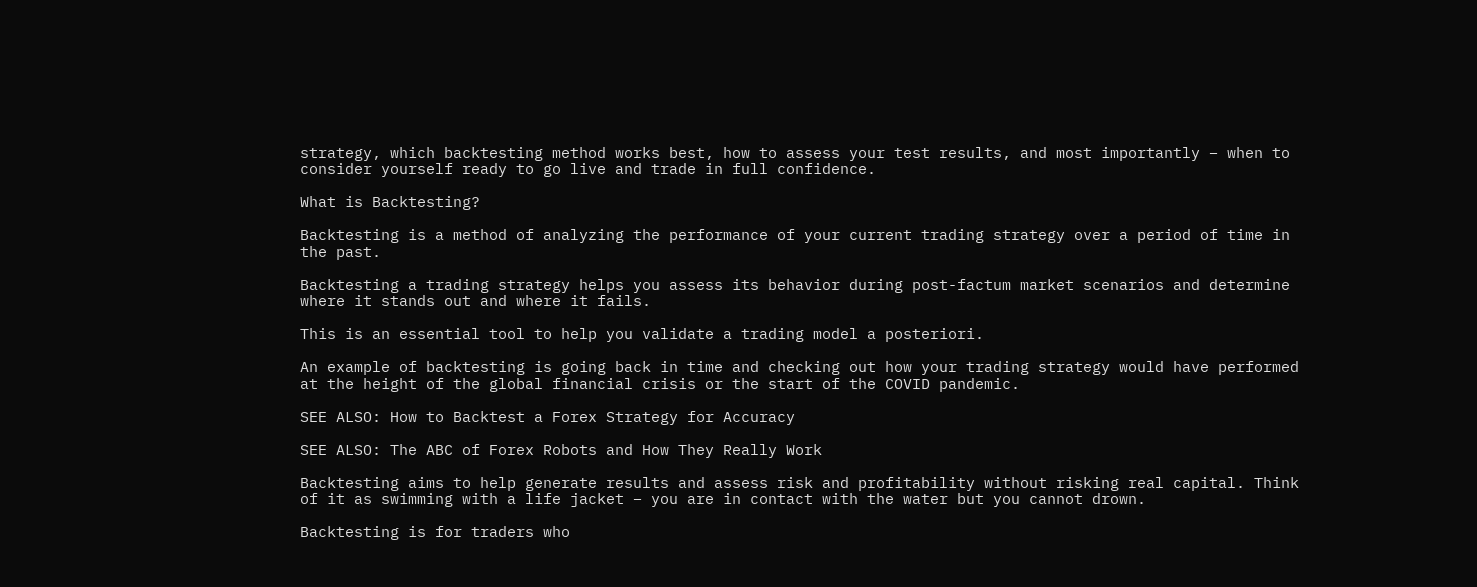strategy, which backtesting method works best, how to assess your test results, and most importantly – when to consider yourself ready to go live and trade in full confidence.

What is Backtesting?

Backtesting is a method of analyzing the performance of your current trading strategy over a period of time in the past.

Backtesting a trading strategy helps you assess its behavior during post-factum market scenarios and determine where it stands out and where it fails.

This is an essential tool to help you validate a trading model a posteriori.

An example of backtesting is going back in time and checking out how your trading strategy would have performed at the height of the global financial crisis or the start of the COVID pandemic.

SEE ALSO: How to Backtest a Forex Strategy for Accuracy

SEE ALSO: The ABC of Forex Robots and How They Really Work

Backtesting aims to help generate results and assess risk and profitability without risking real capital. Think of it as swimming with a life jacket – you are in contact with the water but you cannot drown.

Backtesting is for traders who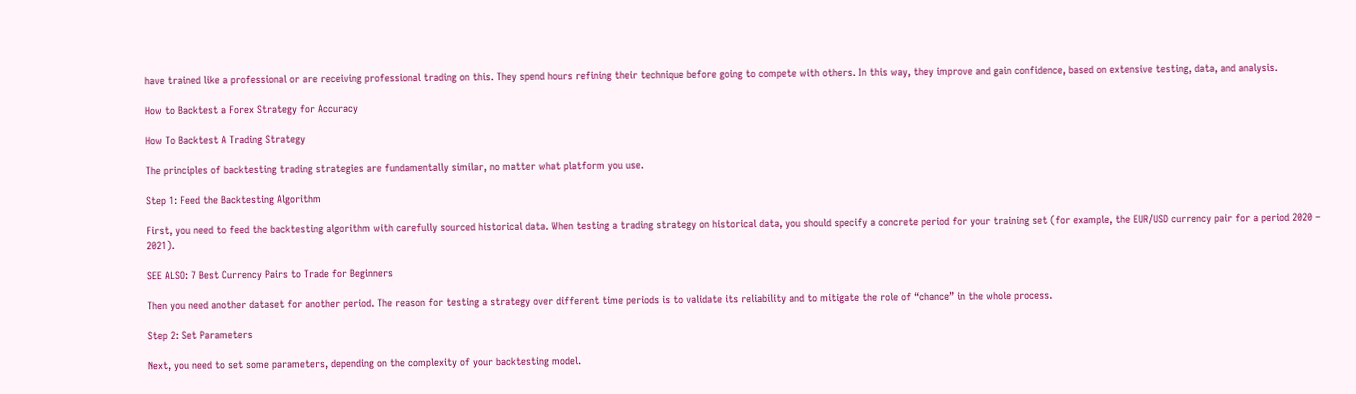have trained like a professional or are receiving professional trading on this. They spend hours refining their technique before going to compete with others. In this way, they improve and gain confidence, based on extensive testing, data, and analysis.

How to Backtest a Forex Strategy for Accuracy

How To Backtest A Trading Strategy

The principles of backtesting trading strategies are fundamentally similar, no matter what platform you use.

Step 1: Feed the Backtesting Algorithm

First, you need to feed the backtesting algorithm with carefully sourced historical data. When testing a trading strategy on historical data, you should specify a concrete period for your training set (for example, the EUR/USD currency pair for a period 2020 – 2021).

SEE ALSO: 7 Best Currency Pairs to Trade for Beginners

Then you need another dataset for another period. The reason for testing a strategy over different time periods is to validate its reliability and to mitigate the role of “chance” in the whole process.

Step 2: Set Parameters

Next, you need to set some parameters, depending on the complexity of your backtesting model.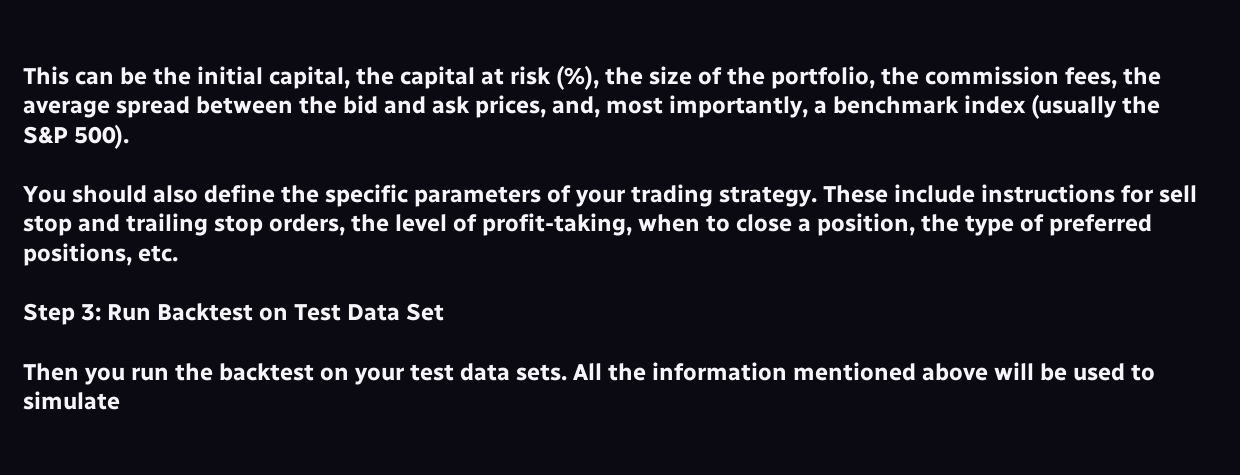This can be the initial capital, the capital at risk (%), the size of the portfolio, the commission fees, the average spread between the bid and ask prices, and, most importantly, a benchmark index (usually the S&P 500).

You should also define the specific parameters of your trading strategy. These include instructions for sell stop and trailing stop orders, the level of profit-taking, when to close a position, the type of preferred positions, etc.

Step 3: Run Backtest on Test Data Set

Then you run the backtest on your test data sets. All the information mentioned above will be used to simulate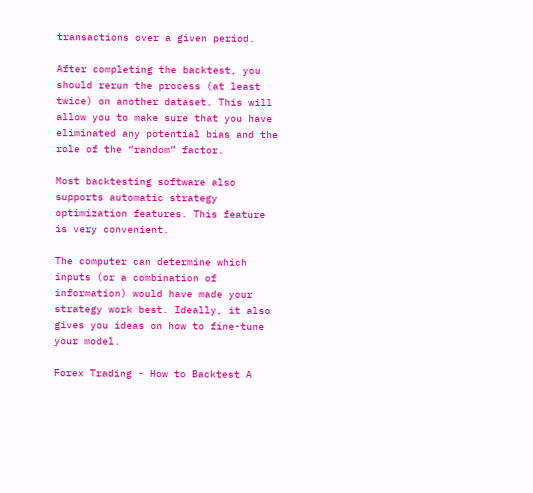transactions over a given period.

After completing the backtest, you should rerun the process (at least twice) on another dataset. This will allow you to make sure that you have eliminated any potential bias and the role of the “random” factor.

Most backtesting software also supports automatic strategy optimization features. This feature is very convenient.

The computer can determine which inputs (or a combination of information) would have made your strategy work best. Ideally, it also gives you ideas on how to fine-tune your model.

Forex Trading - How to Backtest A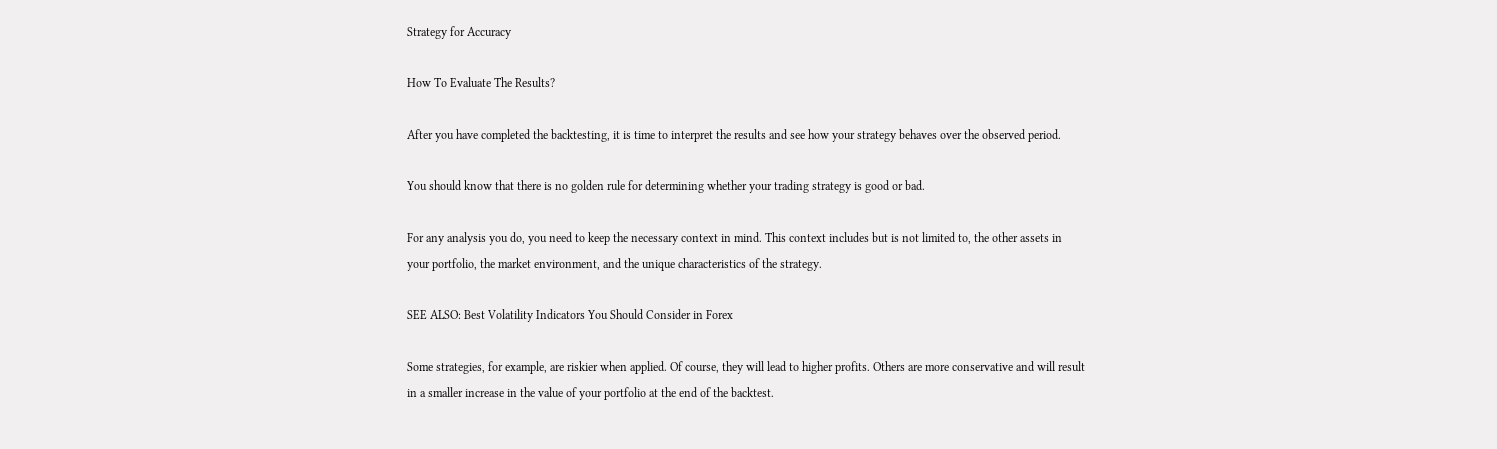Strategy for Accuracy

How To Evaluate The Results?

After you have completed the backtesting, it is time to interpret the results and see how your strategy behaves over the observed period.

You should know that there is no golden rule for determining whether your trading strategy is good or bad.

For any analysis you do, you need to keep the necessary context in mind. This context includes but is not limited to, the other assets in your portfolio, the market environment, and the unique characteristics of the strategy.

SEE ALSO: Best Volatility Indicators You Should Consider in Forex

Some strategies, for example, are riskier when applied. Of course, they will lead to higher profits. Others are more conservative and will result in a smaller increase in the value of your portfolio at the end of the backtest.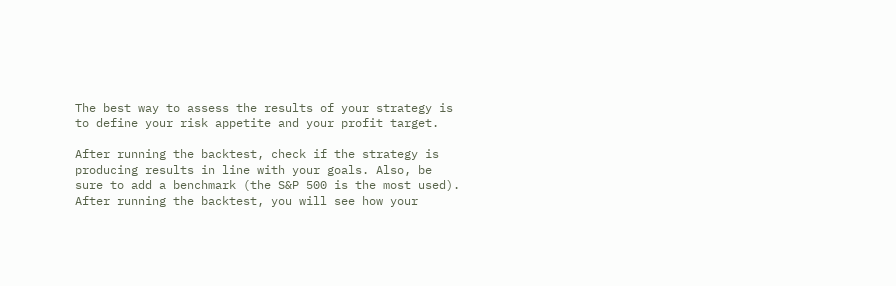The best way to assess the results of your strategy is to define your risk appetite and your profit target.

After running the backtest, check if the strategy is producing results in line with your goals. Also, be sure to add a benchmark (the S&P 500 is the most used). After running the backtest, you will see how your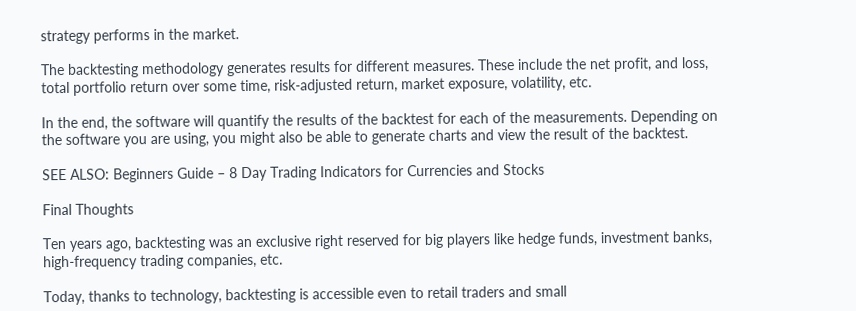strategy performs in the market.

The backtesting methodology generates results for different measures. These include the net profit, and loss, total portfolio return over some time, risk-adjusted return, market exposure, volatility, etc.

In the end, the software will quantify the results of the backtest for each of the measurements. Depending on the software you are using, you might also be able to generate charts and view the result of the backtest.

SEE ALSO: Beginners Guide – 8 Day Trading Indicators for Currencies and Stocks

Final Thoughts

Ten years ago, backtesting was an exclusive right reserved for big players like hedge funds, investment banks, high-frequency trading companies, etc.

Today, thanks to technology, backtesting is accessible even to retail traders and small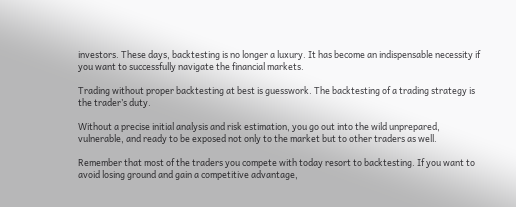investors. These days, backtesting is no longer a luxury. It has become an indispensable necessity if you want to successfully navigate the financial markets.

Trading without proper backtesting at best is guesswork. The backtesting of a trading strategy is the trader’s duty.

Without a precise initial analysis and risk estimation, you go out into the wild unprepared, vulnerable, and ready to be exposed not only to the market but to other traders as well.

Remember that most of the traders you compete with today resort to backtesting. If you want to avoid losing ground and gain a competitive advantage,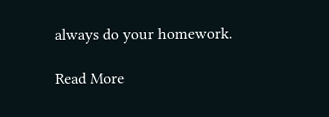always do your homework.

Read More